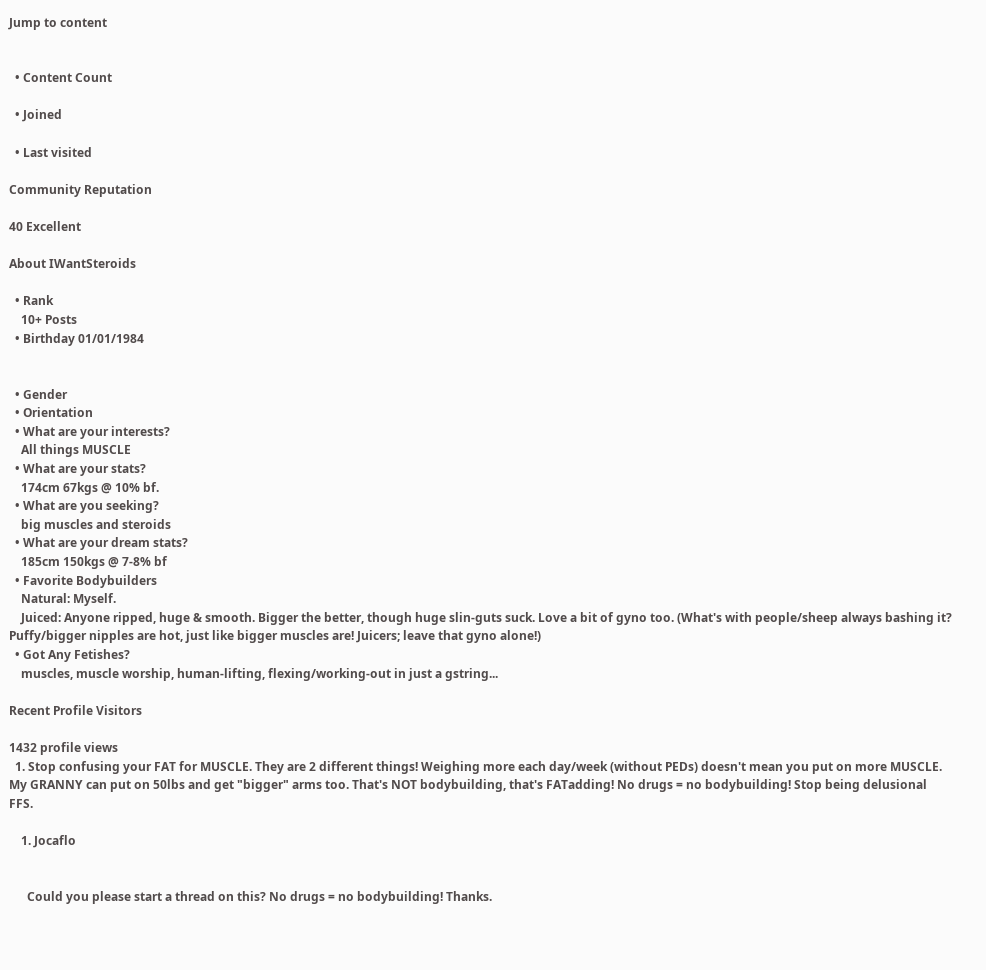Jump to content


  • Content Count

  • Joined

  • Last visited

Community Reputation

40 Excellent

About IWantSteroids

  • Rank
    10+ Posts
  • Birthday 01/01/1984


  • Gender
  • Orientation
  • What are your interests?
    All things MUSCLE
  • What are your stats?
    174cm 67kgs @ 10% bf.
  • What are you seeking?
    big muscles and steroids
  • What are your dream stats?
    185cm 150kgs @ 7-8% bf
  • Favorite Bodybuilders
    Natural: Myself.
    Juiced: Anyone ripped, huge & smooth. Bigger the better, though huge slin-guts suck. Love a bit of gyno too. (What's with people/sheep always bashing it? Puffy/bigger nipples are hot, just like bigger muscles are! Juicers; leave that gyno alone!)
  • Got Any Fetishes?
    muscles, muscle worship, human-lifting, flexing/working-out in just a gstring...

Recent Profile Visitors

1432 profile views
  1. Stop confusing your FAT for MUSCLE. They are 2 different things! Weighing more each day/week (without PEDs) doesn't mean you put on more MUSCLE. My GRANNY can put on 50lbs and get "bigger" arms too. That's NOT bodybuilding, that's FATadding! No drugs = no bodybuilding! Stop being delusional FFS.

    1. Jocaflo


      Could you please start a thread on this? No drugs = no bodybuilding! Thanks.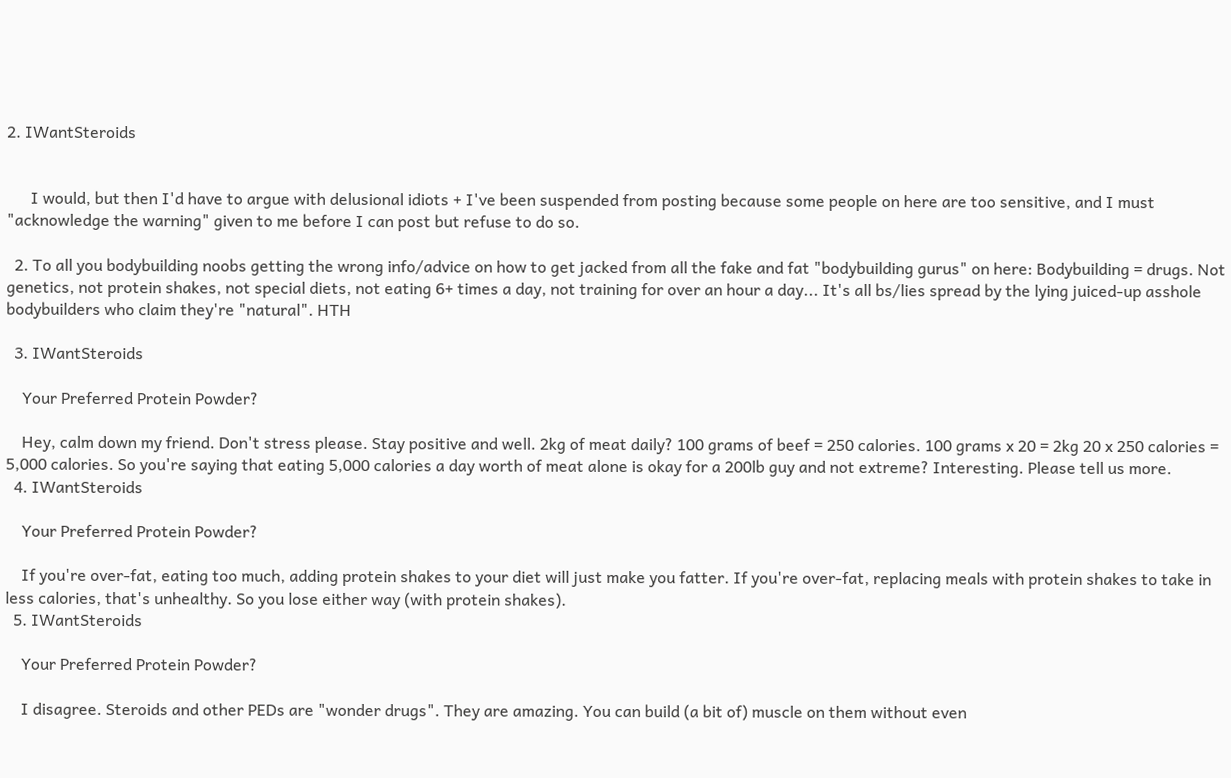2. IWantSteroids


      I would, but then I'd have to argue with delusional idiots + I've been suspended from posting because some people on here are too sensitive, and I must "acknowledge the warning" given to me before I can post but refuse to do so.

  2. To all you bodybuilding noobs getting the wrong info/advice on how to get jacked from all the fake and fat "bodybuilding gurus" on here: Bodybuilding = drugs. Not genetics, not protein shakes, not special diets, not eating 6+ times a day, not training for over an hour a day... It's all bs/lies spread by the lying juiced-up asshole bodybuilders who claim they're "natural". HTH

  3. IWantSteroids

    Your Preferred Protein Powder?

    Hey, calm down my friend. Don't stress please. Stay positive and well. 2kg of meat daily? 100 grams of beef = 250 calories. 100 grams x 20 = 2kg 20 x 250 calories = 5,000 calories. So you're saying that eating 5,000 calories a day worth of meat alone is okay for a 200lb guy and not extreme? Interesting. Please tell us more.
  4. IWantSteroids

    Your Preferred Protein Powder?

    If you're over-fat, eating too much, adding protein shakes to your diet will just make you fatter. If you're over-fat, replacing meals with protein shakes to take in less calories, that's unhealthy. So you lose either way (with protein shakes).
  5. IWantSteroids

    Your Preferred Protein Powder?

    I disagree. Steroids and other PEDs are "wonder drugs". They are amazing. You can build (a bit of) muscle on them without even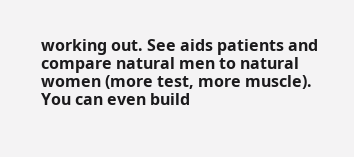working out. See aids patients and compare natural men to natural women (more test, more muscle). You can even build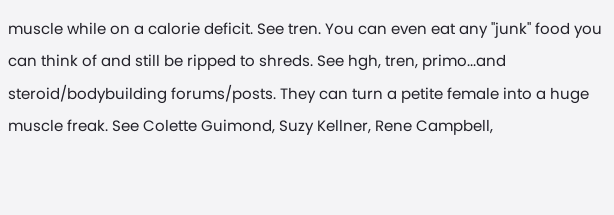muscle while on a calorie deficit. See tren. You can even eat any "junk" food you can think of and still be ripped to shreds. See hgh, tren, primo...and steroid/bodybuilding forums/posts. They can turn a petite female into a huge muscle freak. See Colette Guimond, Suzy Kellner, Rene Campbell,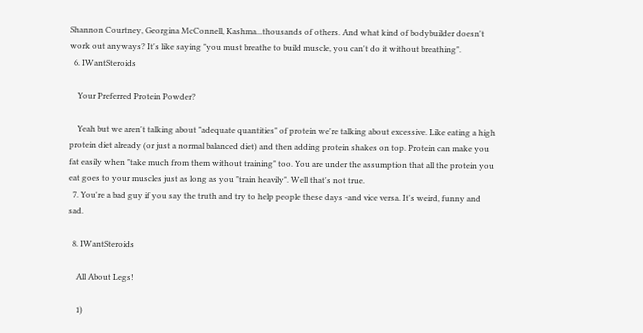Shannon Courtney, Georgina McConnell, Kashma...thousands of others. And what kind of bodybuilder doesn't work out anyways? It's like saying "you must breathe to build muscle, you can't do it without breathing".
  6. IWantSteroids

    Your Preferred Protein Powder?

    Yeah but we aren't talking about "adequate quantities" of protein we're talking about excessive. Like eating a high protein diet already (or just a normal balanced diet) and then adding protein shakes on top. Protein can make you fat easily when "take much from them without training" too. You are under the assumption that all the protein you eat goes to your muscles just as long as you "train heavily". Well that's not true.
  7. You're a bad guy if you say the truth and try to help people these days -and vice versa. It's weird, funny and sad.

  8. IWantSteroids

    All About Legs!

    1)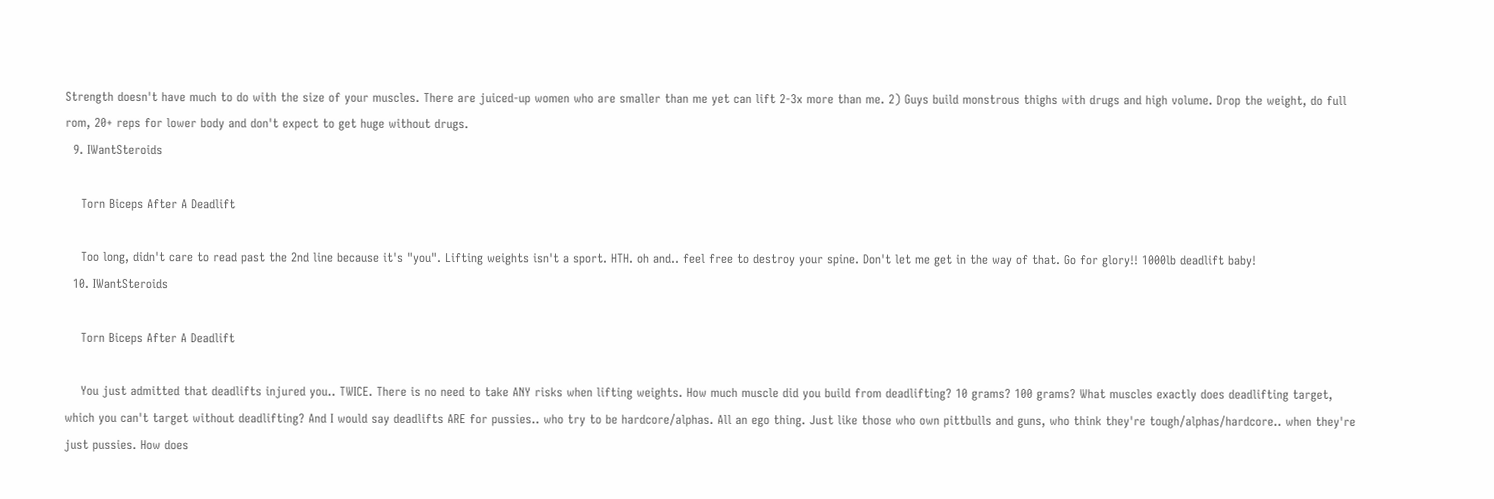Strength doesn't have much to do with the size of your muscles. There are juiced-up women who are smaller than me yet can lift 2-3x more than me. 2) Guys build monstrous thighs with drugs and high volume. Drop the weight, do full rom, 20+ reps for lower body and don't expect to get huge without drugs.
  9. IWantSteroids

    Torn Biceps After A Deadlift

    Too long, didn't care to read past the 2nd line because it's "you". Lifting weights isn't a sport. HTH. oh and.. feel free to destroy your spine. Don't let me get in the way of that. Go for glory!! 1000lb deadlift baby!
  10. IWantSteroids

    Torn Biceps After A Deadlift

    You just admitted that deadlifts injured you.. TWICE. There is no need to take ANY risks when lifting weights. How much muscle did you build from deadlifting? 10 grams? 100 grams? What muscles exactly does deadlifting target, which you can't target without deadlifting? And I would say deadlifts ARE for pussies.. who try to be hardcore/alphas. All an ego thing. Just like those who own pittbulls and guns, who think they're tough/alphas/hardcore.. when they're just pussies. How does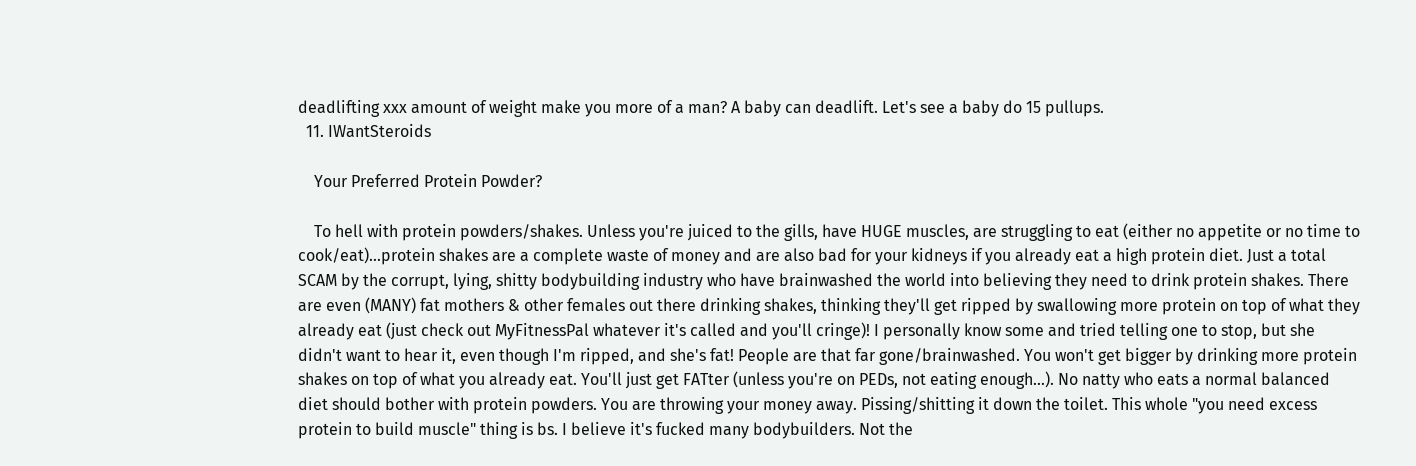deadlifting xxx amount of weight make you more of a man? A baby can deadlift. Let's see a baby do 15 pullups.
  11. IWantSteroids

    Your Preferred Protein Powder?

    To hell with protein powders/shakes. Unless you're juiced to the gills, have HUGE muscles, are struggling to eat (either no appetite or no time to cook/eat)...protein shakes are a complete waste of money and are also bad for your kidneys if you already eat a high protein diet. Just a total SCAM by the corrupt, lying, shitty bodybuilding industry who have brainwashed the world into believing they need to drink protein shakes. There are even (MANY) fat mothers & other females out there drinking shakes, thinking they'll get ripped by swallowing more protein on top of what they already eat (just check out MyFitnessPal whatever it's called and you'll cringe)! I personally know some and tried telling one to stop, but she didn't want to hear it, even though I'm ripped, and she's fat! People are that far gone/brainwashed. You won't get bigger by drinking more protein shakes on top of what you already eat. You'll just get FATter (unless you're on PEDs, not eating enough...). No natty who eats a normal balanced diet should bother with protein powders. You are throwing your money away. Pissing/shitting it down the toilet. This whole "you need excess protein to build muscle" thing is bs. I believe it's fucked many bodybuilders. Not the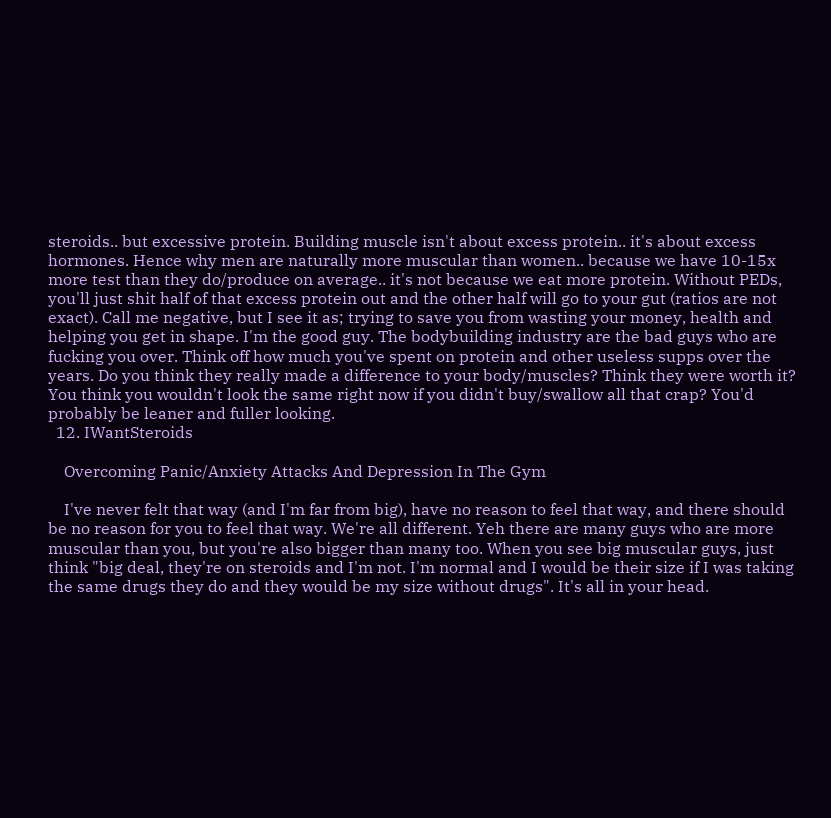steroids.. but excessive protein. Building muscle isn't about excess protein.. it's about excess hormones. Hence why men are naturally more muscular than women.. because we have 10-15x more test than they do/produce on average.. it's not because we eat more protein. Without PEDs, you'll just shit half of that excess protein out and the other half will go to your gut (ratios are not exact). Call me negative, but I see it as; trying to save you from wasting your money, health and helping you get in shape. I'm the good guy. The bodybuilding industry are the bad guys who are fucking you over. Think off how much you've spent on protein and other useless supps over the years. Do you think they really made a difference to your body/muscles? Think they were worth it? You think you wouldn't look the same right now if you didn't buy/swallow all that crap? You'd probably be leaner and fuller looking.
  12. IWantSteroids

    Overcoming Panic/Anxiety Attacks And Depression In The Gym

    I've never felt that way (and I'm far from big), have no reason to feel that way, and there should be no reason for you to feel that way. We're all different. Yeh there are many guys who are more muscular than you, but you're also bigger than many too. When you see big muscular guys, just think "big deal, they're on steroids and I'm not. I'm normal and I would be their size if I was taking the same drugs they do and they would be my size without drugs". It's all in your head.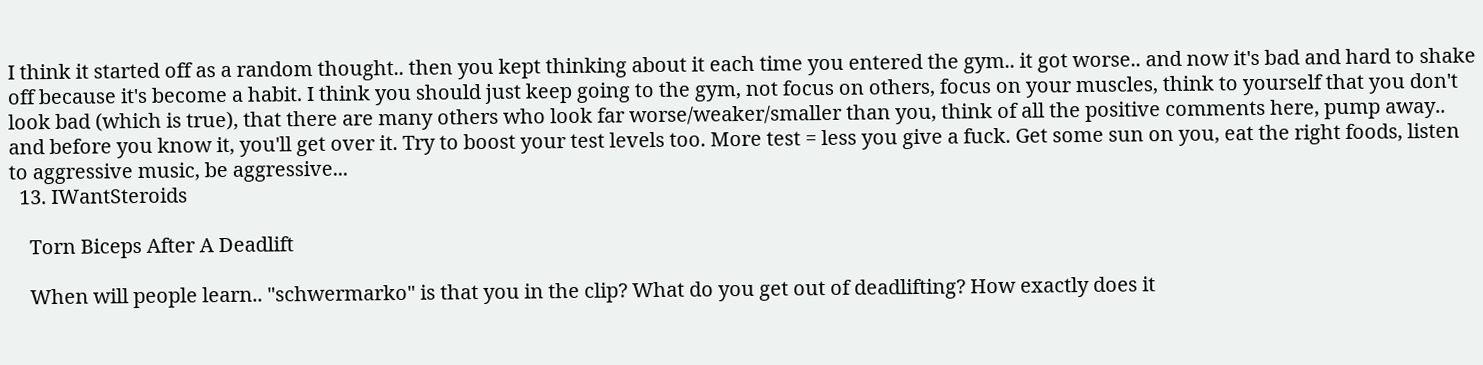I think it started off as a random thought.. then you kept thinking about it each time you entered the gym.. it got worse.. and now it's bad and hard to shake off because it's become a habit. I think you should just keep going to the gym, not focus on others, focus on your muscles, think to yourself that you don't look bad (which is true), that there are many others who look far worse/weaker/smaller than you, think of all the positive comments here, pump away.. and before you know it, you'll get over it. Try to boost your test levels too. More test = less you give a fuck. Get some sun on you, eat the right foods, listen to aggressive music, be aggressive...
  13. IWantSteroids

    Torn Biceps After A Deadlift

    When will people learn.. "schwermarko" is that you in the clip? What do you get out of deadlifting? How exactly does it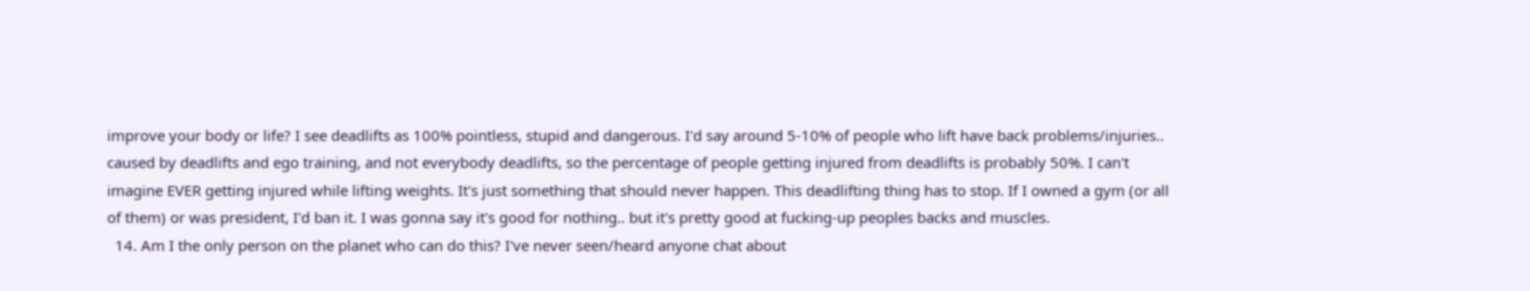improve your body or life? I see deadlifts as 100% pointless, stupid and dangerous. I'd say around 5-10% of people who lift have back problems/injuries.. caused by deadlifts and ego training, and not everybody deadlifts, so the percentage of people getting injured from deadlifts is probably 50%. I can't imagine EVER getting injured while lifting weights. It's just something that should never happen. This deadlifting thing has to stop. If I owned a gym (or all of them) or was president, I'd ban it. I was gonna say it's good for nothing.. but it's pretty good at fucking-up peoples backs and muscles.
  14. Am I the only person on the planet who can do this? I've never seen/heard anyone chat about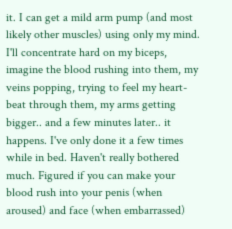it. I can get a mild arm pump (and most likely other muscles) using only my mind. I'll concentrate hard on my biceps, imagine the blood rushing into them, my veins popping, trying to feel my heart-beat through them, my arms getting bigger.. and a few minutes later.. it happens. I've only done it a few times while in bed. Haven't really bothered much. Figured if you can make your blood rush into your penis (when aroused) and face (when embarrassed)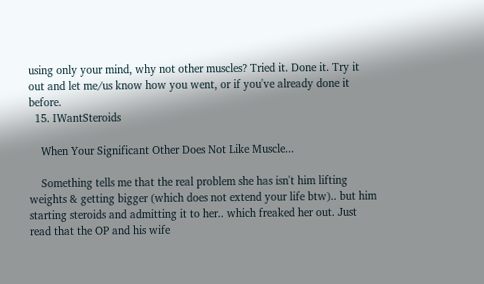using only your mind, why not other muscles? Tried it. Done it. Try it out and let me/us know how you went, or if you've already done it before.
  15. IWantSteroids

    When Your Significant Other Does Not Like Muscle...

    Something tells me that the real problem she has isn't him lifting weights & getting bigger (which does not extend your life btw).. but him starting steroids and admitting it to her.. which freaked her out. Just read that the OP and his wife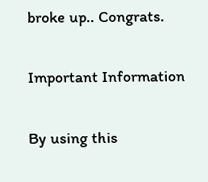broke up.. Congrats.

Important Information

By using this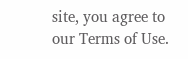site, you agree to our Terms of Use.